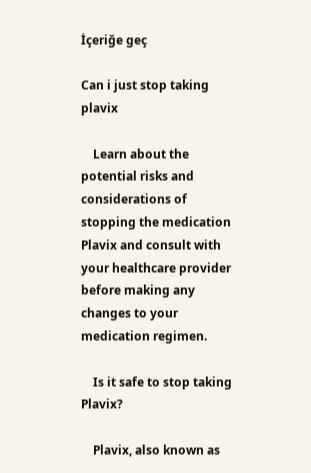İçeriğe geç

Can i just stop taking plavix

    Learn about the potential risks and considerations of stopping the medication Plavix and consult with your healthcare provider before making any changes to your medication regimen.

    Is it safe to stop taking Plavix?

    Plavix, also known as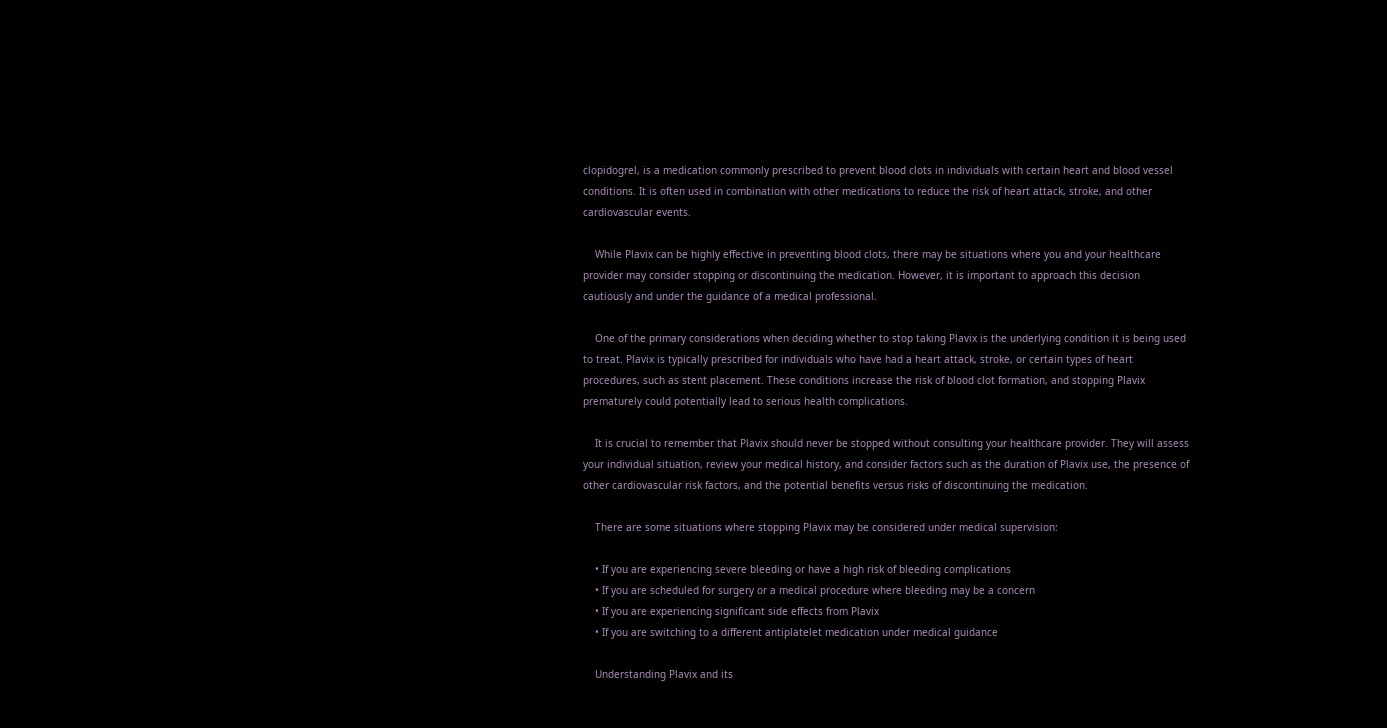clopidogrel, is a medication commonly prescribed to prevent blood clots in individuals with certain heart and blood vessel conditions. It is often used in combination with other medications to reduce the risk of heart attack, stroke, and other cardiovascular events.

    While Plavix can be highly effective in preventing blood clots, there may be situations where you and your healthcare provider may consider stopping or discontinuing the medication. However, it is important to approach this decision cautiously and under the guidance of a medical professional.

    One of the primary considerations when deciding whether to stop taking Plavix is the underlying condition it is being used to treat. Plavix is typically prescribed for individuals who have had a heart attack, stroke, or certain types of heart procedures, such as stent placement. These conditions increase the risk of blood clot formation, and stopping Plavix prematurely could potentially lead to serious health complications.

    It is crucial to remember that Plavix should never be stopped without consulting your healthcare provider. They will assess your individual situation, review your medical history, and consider factors such as the duration of Plavix use, the presence of other cardiovascular risk factors, and the potential benefits versus risks of discontinuing the medication.

    There are some situations where stopping Plavix may be considered under medical supervision:

    • If you are experiencing severe bleeding or have a high risk of bleeding complications
    • If you are scheduled for surgery or a medical procedure where bleeding may be a concern
    • If you are experiencing significant side effects from Plavix
    • If you are switching to a different antiplatelet medication under medical guidance

    Understanding Plavix and its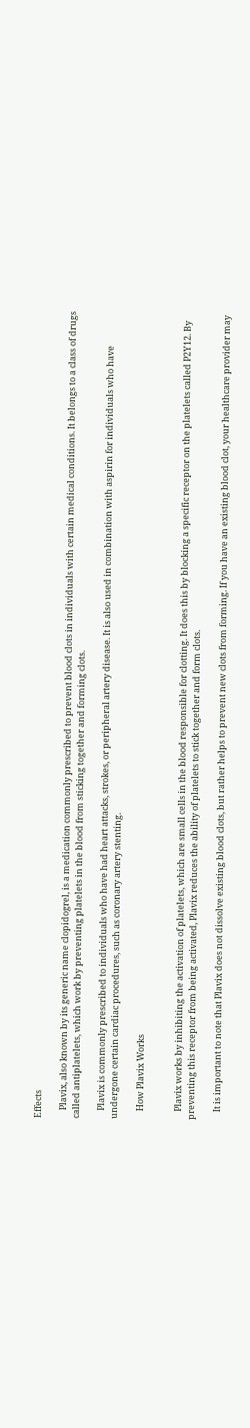Effects

    Plavix, also known by its generic name clopidogrel, is a medication commonly prescribed to prevent blood clots in individuals with certain medical conditions. It belongs to a class of drugs called antiplatelets, which work by preventing platelets in the blood from sticking together and forming clots.

    Plavix is commonly prescribed to individuals who have had heart attacks, strokes, or peripheral artery disease. It is also used in combination with aspirin for individuals who have undergone certain cardiac procedures, such as coronary artery stenting.

    How Plavix Works


    Plavix works by inhibiting the activation of platelets, which are small cells in the blood responsible for clotting. It does this by blocking a specific receptor on the platelets called P2Y12. By preventing this receptor from being activated, Plavix reduces the ability of platelets to stick together and form clots.

    It is important to note that Plavix does not dissolve existing blood clots, but rather helps to prevent new clots from forming. If you have an existing blood clot, your healthcare provider may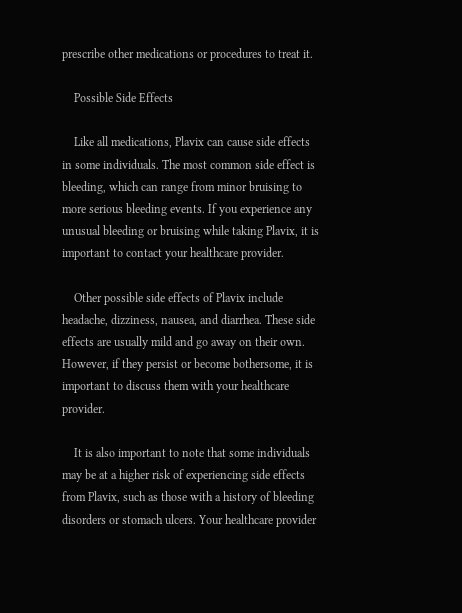prescribe other medications or procedures to treat it.

    Possible Side Effects

    Like all medications, Plavix can cause side effects in some individuals. The most common side effect is bleeding, which can range from minor bruising to more serious bleeding events. If you experience any unusual bleeding or bruising while taking Plavix, it is important to contact your healthcare provider.

    Other possible side effects of Plavix include headache, dizziness, nausea, and diarrhea. These side effects are usually mild and go away on their own. However, if they persist or become bothersome, it is important to discuss them with your healthcare provider.

    It is also important to note that some individuals may be at a higher risk of experiencing side effects from Plavix, such as those with a history of bleeding disorders or stomach ulcers. Your healthcare provider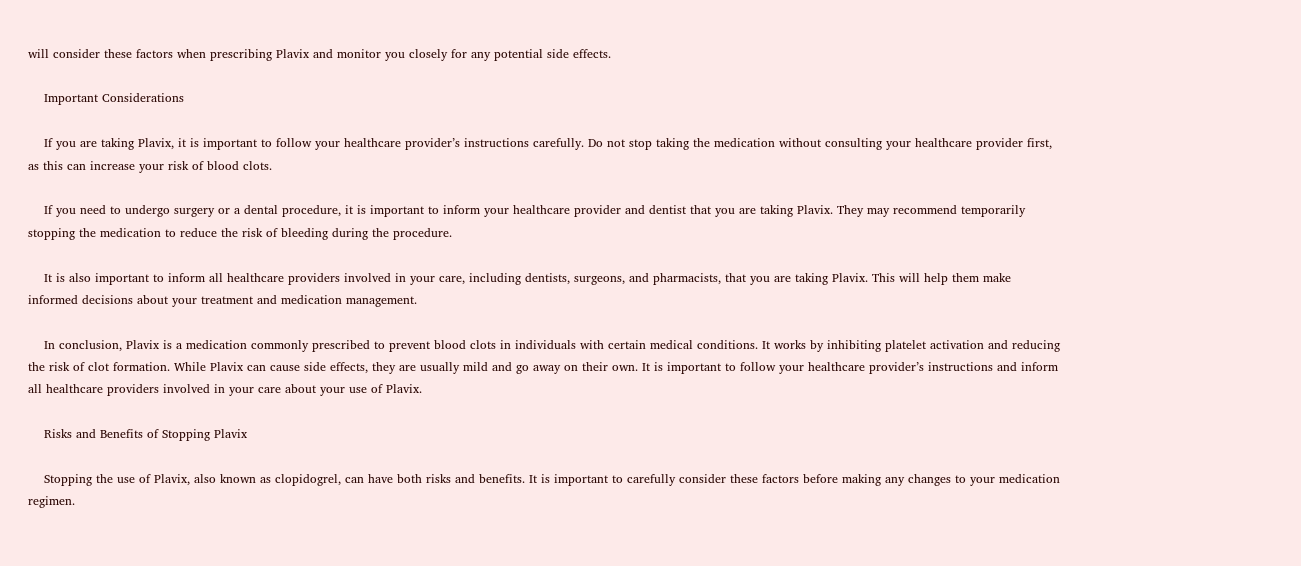will consider these factors when prescribing Plavix and monitor you closely for any potential side effects.

    Important Considerations

    If you are taking Plavix, it is important to follow your healthcare provider’s instructions carefully. Do not stop taking the medication without consulting your healthcare provider first, as this can increase your risk of blood clots.

    If you need to undergo surgery or a dental procedure, it is important to inform your healthcare provider and dentist that you are taking Plavix. They may recommend temporarily stopping the medication to reduce the risk of bleeding during the procedure.

    It is also important to inform all healthcare providers involved in your care, including dentists, surgeons, and pharmacists, that you are taking Plavix. This will help them make informed decisions about your treatment and medication management.

    In conclusion, Plavix is a medication commonly prescribed to prevent blood clots in individuals with certain medical conditions. It works by inhibiting platelet activation and reducing the risk of clot formation. While Plavix can cause side effects, they are usually mild and go away on their own. It is important to follow your healthcare provider’s instructions and inform all healthcare providers involved in your care about your use of Plavix.

    Risks and Benefits of Stopping Plavix

    Stopping the use of Plavix, also known as clopidogrel, can have both risks and benefits. It is important to carefully consider these factors before making any changes to your medication regimen.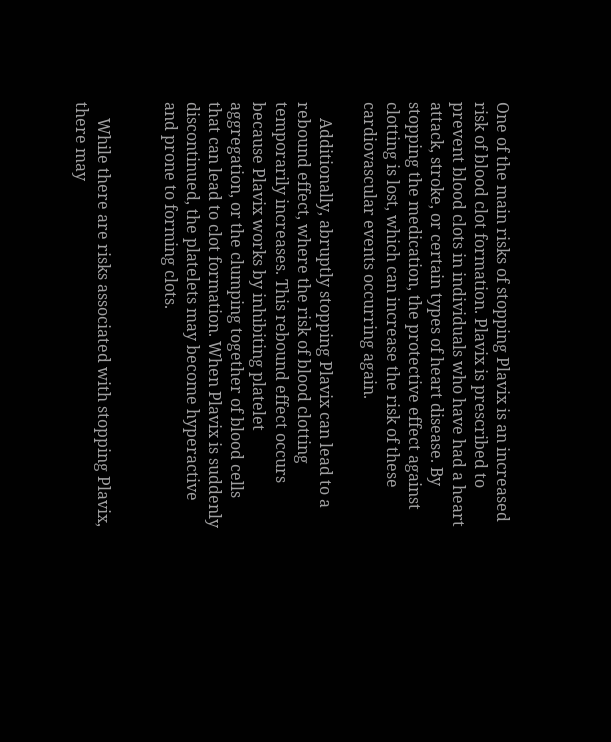One of the main risks of stopping Plavix is an increased risk of blood clot formation. Plavix is prescribed to prevent blood clots in individuals who have had a heart attack, stroke, or certain types of heart disease. By stopping the medication, the protective effect against clotting is lost, which can increase the risk of these cardiovascular events occurring again.

    Additionally, abruptly stopping Plavix can lead to a rebound effect, where the risk of blood clotting temporarily increases. This rebound effect occurs because Plavix works by inhibiting platelet aggregation, or the clumping together of blood cells that can lead to clot formation. When Plavix is suddenly discontinued, the platelets may become hyperactive and prone to forming clots.


    While there are risks associated with stopping Plavix, there may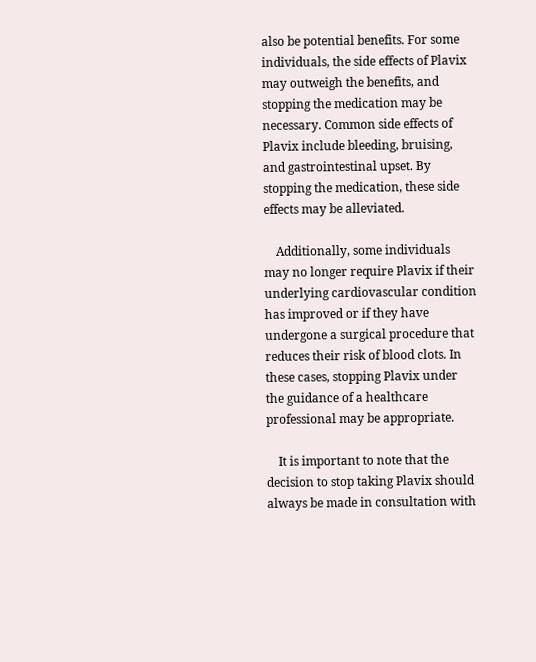also be potential benefits. For some individuals, the side effects of Plavix may outweigh the benefits, and stopping the medication may be necessary. Common side effects of Plavix include bleeding, bruising, and gastrointestinal upset. By stopping the medication, these side effects may be alleviated.

    Additionally, some individuals may no longer require Plavix if their underlying cardiovascular condition has improved or if they have undergone a surgical procedure that reduces their risk of blood clots. In these cases, stopping Plavix under the guidance of a healthcare professional may be appropriate.

    It is important to note that the decision to stop taking Plavix should always be made in consultation with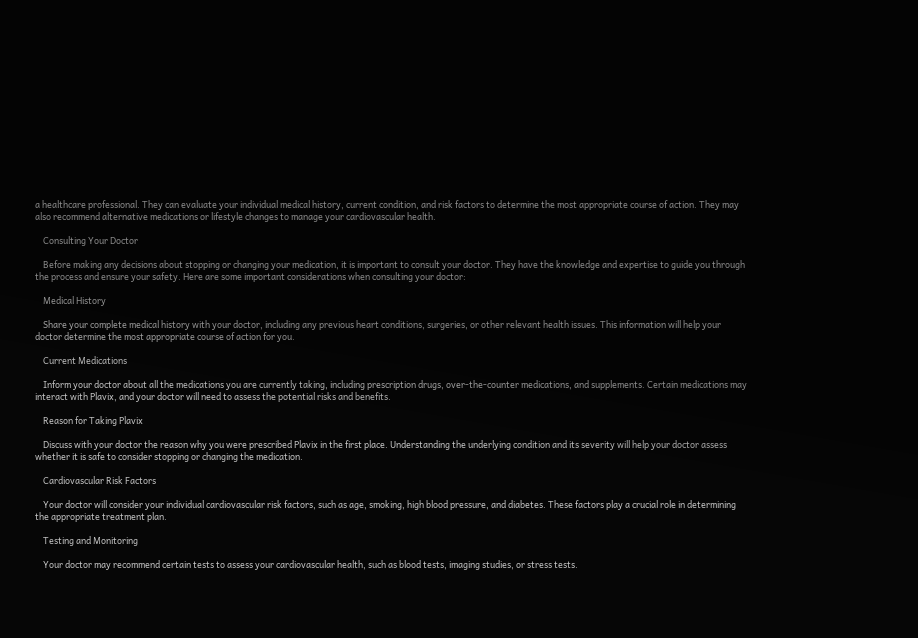a healthcare professional. They can evaluate your individual medical history, current condition, and risk factors to determine the most appropriate course of action. They may also recommend alternative medications or lifestyle changes to manage your cardiovascular health.

    Consulting Your Doctor

    Before making any decisions about stopping or changing your medication, it is important to consult your doctor. They have the knowledge and expertise to guide you through the process and ensure your safety. Here are some important considerations when consulting your doctor:

    Medical History

    Share your complete medical history with your doctor, including any previous heart conditions, surgeries, or other relevant health issues. This information will help your doctor determine the most appropriate course of action for you.

    Current Medications

    Inform your doctor about all the medications you are currently taking, including prescription drugs, over-the-counter medications, and supplements. Certain medications may interact with Plavix, and your doctor will need to assess the potential risks and benefits.

    Reason for Taking Plavix

    Discuss with your doctor the reason why you were prescribed Plavix in the first place. Understanding the underlying condition and its severity will help your doctor assess whether it is safe to consider stopping or changing the medication.

    Cardiovascular Risk Factors

    Your doctor will consider your individual cardiovascular risk factors, such as age, smoking, high blood pressure, and diabetes. These factors play a crucial role in determining the appropriate treatment plan.

    Testing and Monitoring

    Your doctor may recommend certain tests to assess your cardiovascular health, such as blood tests, imaging studies, or stress tests.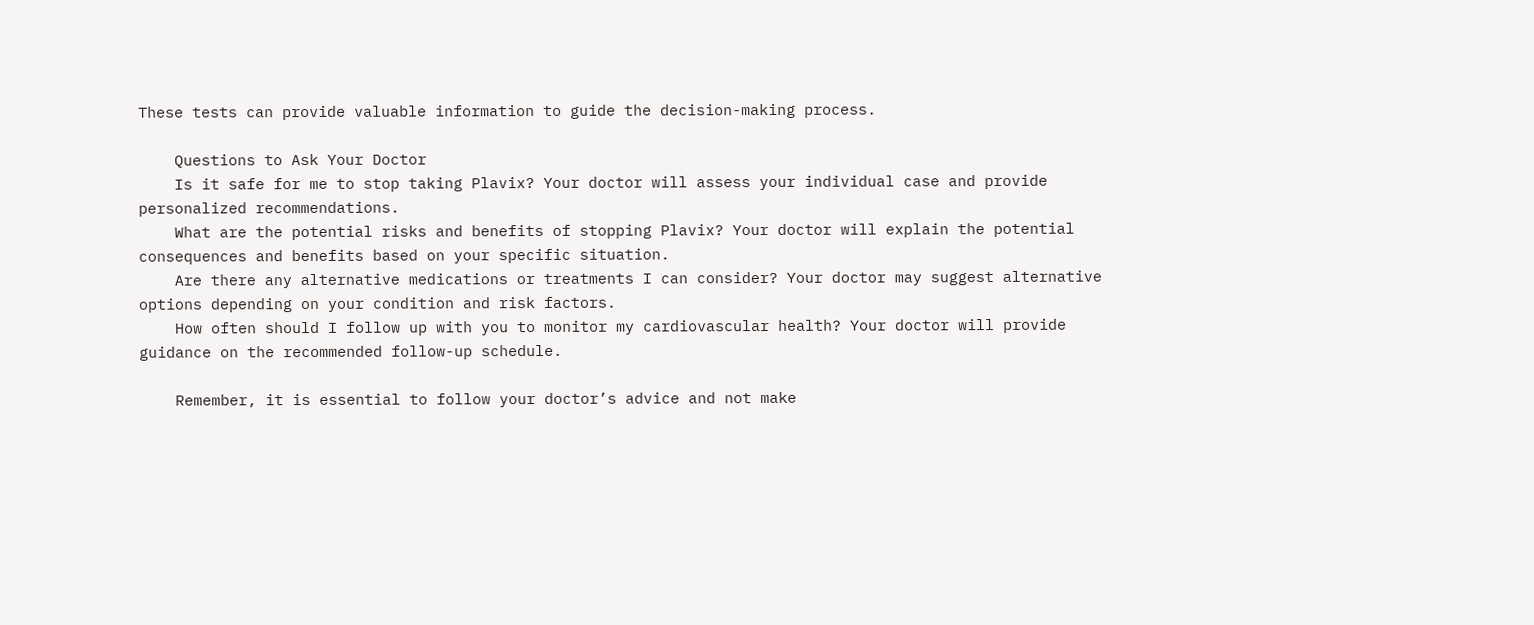These tests can provide valuable information to guide the decision-making process.

    Questions to Ask Your Doctor
    Is it safe for me to stop taking Plavix? Your doctor will assess your individual case and provide personalized recommendations.
    What are the potential risks and benefits of stopping Plavix? Your doctor will explain the potential consequences and benefits based on your specific situation.
    Are there any alternative medications or treatments I can consider? Your doctor may suggest alternative options depending on your condition and risk factors.
    How often should I follow up with you to monitor my cardiovascular health? Your doctor will provide guidance on the recommended follow-up schedule.

    Remember, it is essential to follow your doctor’s advice and not make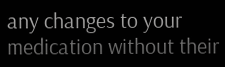any changes to your medication without their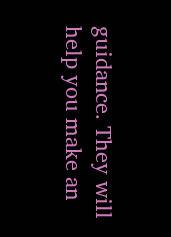guidance. They will help you make an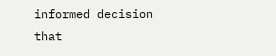informed decision that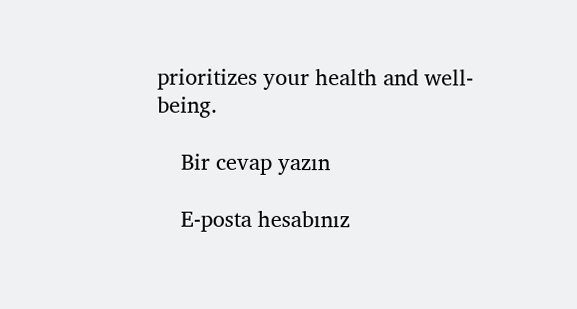prioritizes your health and well-being.

    Bir cevap yazın

    E-posta hesabınız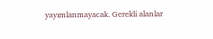yayımlanmayacak. Gerekli alanlar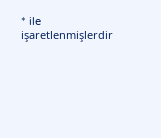* ile işaretlenmişlerdir